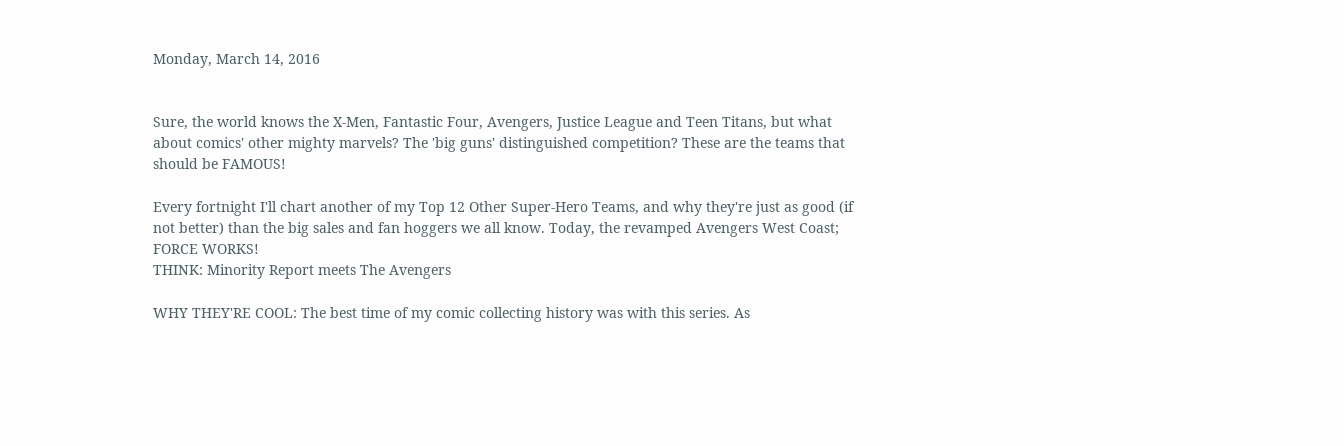Monday, March 14, 2016


Sure, the world knows the X-Men, Fantastic Four, Avengers, Justice League and Teen Titans, but what about comics' other mighty marvels? The 'big guns' distinguished competition? These are the teams that should be FAMOUS!

Every fortnight I'll chart another of my Top 12 Other Super-Hero Teams, and why they're just as good (if not better) than the big sales and fan hoggers we all know. Today, the revamped Avengers West Coast; FORCE WORKS!
THINK: Minority Report meets The Avengers

WHY THEY'RE COOL: The best time of my comic collecting history was with this series. As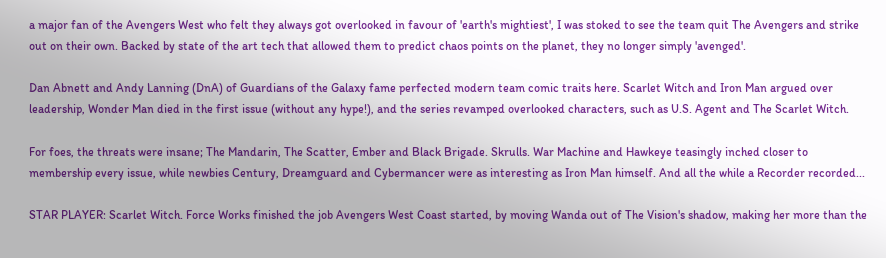a major fan of the Avengers West who felt they always got overlooked in favour of 'earth's mightiest', I was stoked to see the team quit The Avengers and strike out on their own. Backed by state of the art tech that allowed them to predict chaos points on the planet, they no longer simply 'avenged'.

Dan Abnett and Andy Lanning (DnA) of Guardians of the Galaxy fame perfected modern team comic traits here. Scarlet Witch and Iron Man argued over leadership, Wonder Man died in the first issue (without any hype!), and the series revamped overlooked characters, such as U.S. Agent and The Scarlet Witch.

For foes, the threats were insane; The Mandarin, The Scatter, Ember and Black Brigade. Skrulls. War Machine and Hawkeye teasingly inched closer to membership every issue, while newbies Century, Dreamguard and Cybermancer were as interesting as Iron Man himself. And all the while a Recorder recorded...

STAR PLAYER: Scarlet Witch. Force Works finished the job Avengers West Coast started, by moving Wanda out of The Vision's shadow, making her more than the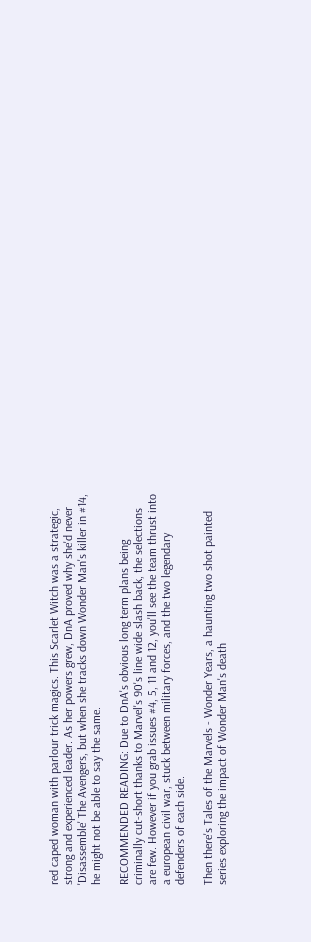red caped woman with parlour trick magics. This Scarlet Witch was a strategic, strong and experienced leader. As her powers grew, DnA proved why she'd never 'Disassemble' The Avengers, but when she tracks down Wonder Man's killer in #14, he might not be able to say the same.

RECOMMENDED READING: Due to DnA's obvious long term plans being criminally cut-short thanks to Marvel's 90's line wide slash back, the selections are few. However if you grab issues #4, 5, 11 and 12, you'll see the team thrust into a european civil war, stuck between military forces, and the two legendary defenders of each side.

Then there's Tales of the Marvels - Wonder Years, a haunting two shot painted series exploring the impact of Wonder Man's death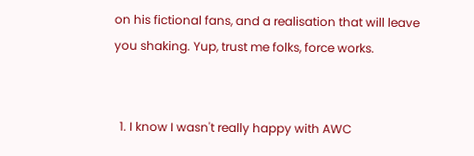on his fictional fans, and a realisation that will leave you shaking. Yup, trust me folks, force works.


  1. I know I wasn't really happy with AWC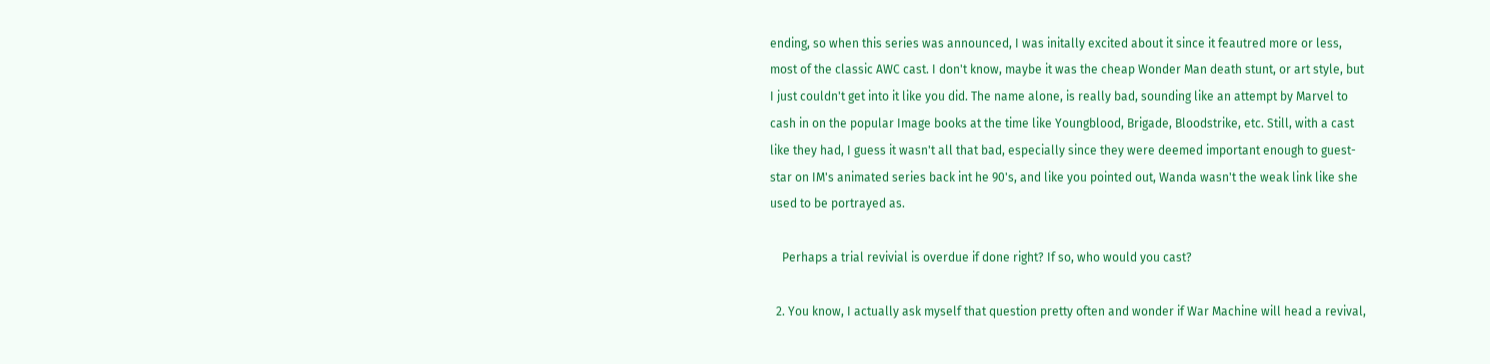ending, so when this series was announced, I was initally excited about it since it feautred more or less, most of the classic AWC cast. I don't know, maybe it was the cheap Wonder Man death stunt, or art style, but I just couldn't get into it like you did. The name alone, is really bad, sounding like an attempt by Marvel to cash in on the popular Image books at the time like Youngblood, Brigade, Bloodstrike, etc. Still, with a cast like they had, I guess it wasn't all that bad, especially since they were deemed important enough to guest-star on IM's animated series back int he 90's, and like you pointed out, Wanda wasn't the weak link like she used to be portrayed as.

    Perhaps a trial revivial is overdue if done right? If so, who would you cast?

  2. You know, I actually ask myself that question pretty often and wonder if War Machine will head a revival,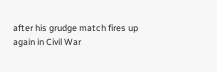after his grudge match fires up again in Civil War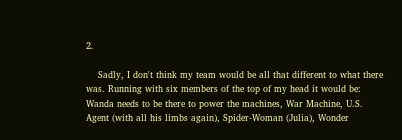2.

    Sadly, I don't think my team would be all that different to what there was. Running with six members of the top of my head it would be: Wanda needs to be there to power the machines, War Machine, U.S. Agent (with all his limbs again), Spider-Woman (Julia), Wonder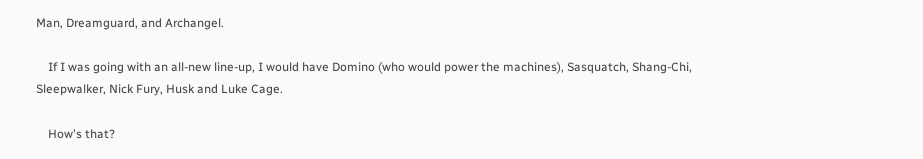Man, Dreamguard, and Archangel.

    If I was going with an all-new line-up, I would have Domino (who would power the machines), Sasquatch, Shang-Chi, Sleepwalker, Nick Fury, Husk and Luke Cage.

    How's that?